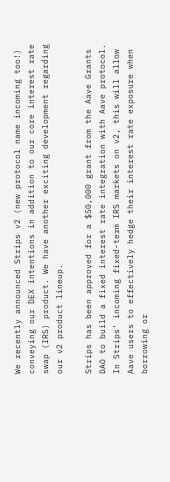We recently announced Strips v2 (new protocol name incoming too!) conveying our DEX intentions in addition to our core interest rate swap (IRS) product. We have another exciting development regarding our v2 product lineup.

Strips has been approved for a $50,000 grant from the Aave Grants DAO to build a fixed interest rate integration with Aave protocol. In Strips’ incoming fixed-term IRS markets on v2, this will allow Aave users to effectively hedge their interest rate exposure when borrowing or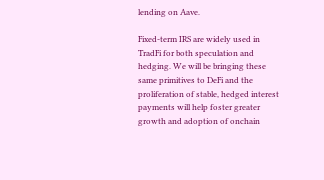lending on Aave.

Fixed-term IRS are widely used in TradFi for both speculation and hedging. We will be bringing these same primitives to DeFi and the proliferation of stable, hedged interest payments will help foster greater growth and adoption of onchain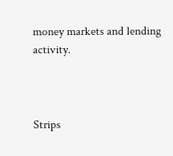money markets and lending activity.



Strips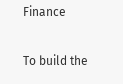Finance

To build the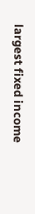largest fixed income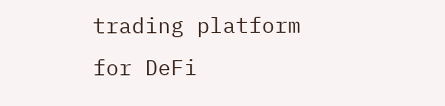trading platform for DeFi